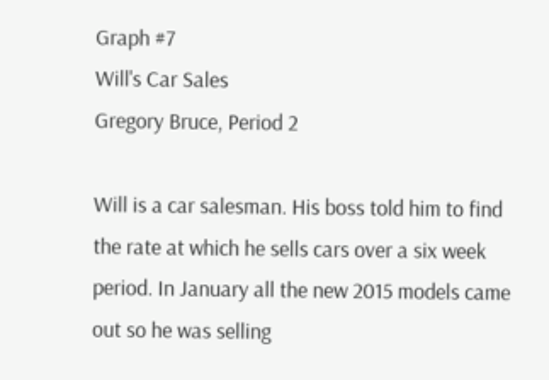Graph #7
Will's Car Sales
Gregory Bruce, Period 2

Will is a car salesman. His boss told him to find the rate at which he sells cars over a six week period. In January all the new 2015 models came out so he was selling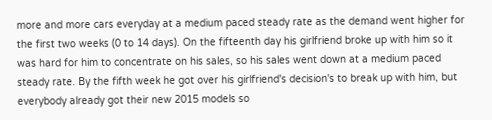more and more cars everyday at a medium paced steady rate as the demand went higher for the first two weeks (0 to 14 days). On the fifteenth day his girlfriend broke up with him so it was hard for him to concentrate on his sales, so his sales went down at a medium paced steady rate. By the fifth week he got over his girlfriend's decision's to break up with him, but everybody already got their new 2015 models so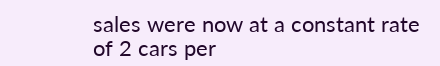sales were now at a constant rate of 2 cars per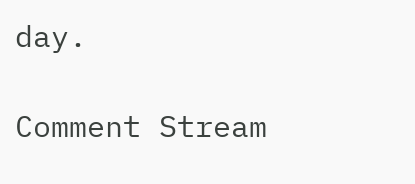day.

Comment Stream